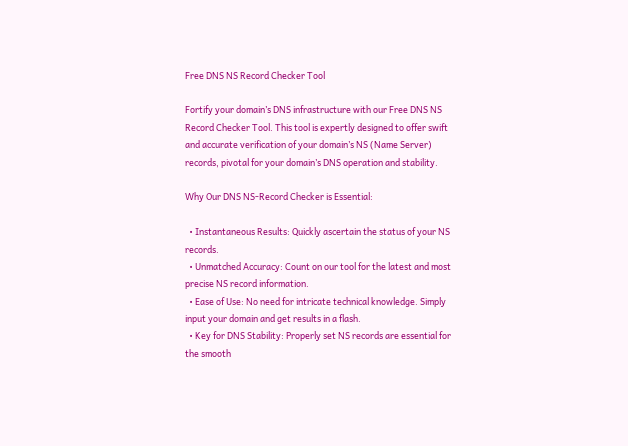Free DNS NS Record Checker Tool

Fortify your domain’s DNS infrastructure with our Free DNS NS Record Checker Tool. This tool is expertly designed to offer swift and accurate verification of your domain’s NS (Name Server) records, pivotal for your domain’s DNS operation and stability.

Why Our DNS NS-Record Checker is Essential:

  • Instantaneous Results: Quickly ascertain the status of your NS records.
  • Unmatched Accuracy: Count on our tool for the latest and most precise NS record information.
  • Ease of Use: No need for intricate technical knowledge. Simply input your domain and get results in a flash.
  • Key for DNS Stability: Properly set NS records are essential for the smooth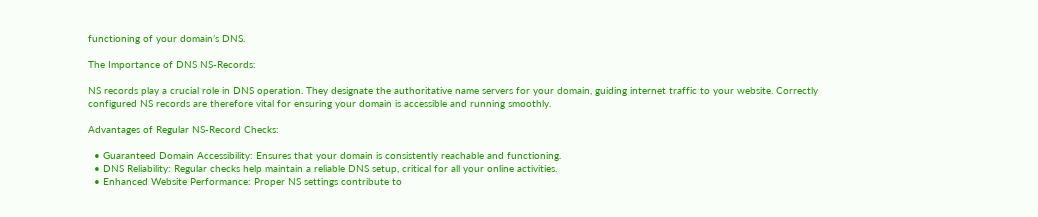functioning of your domain’s DNS.

The Importance of DNS NS-Records:

NS records play a crucial role in DNS operation. They designate the authoritative name servers for your domain, guiding internet traffic to your website. Correctly configured NS records are therefore vital for ensuring your domain is accessible and running smoothly.

Advantages of Regular NS-Record Checks:

  • Guaranteed Domain Accessibility: Ensures that your domain is consistently reachable and functioning.
  • DNS Reliability: Regular checks help maintain a reliable DNS setup, critical for all your online activities.
  • Enhanced Website Performance: Proper NS settings contribute to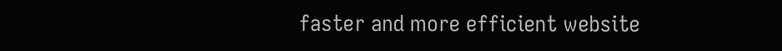faster and more efficient website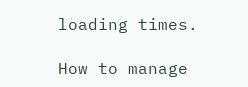loading times.

How to manage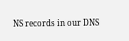NS records in our DNS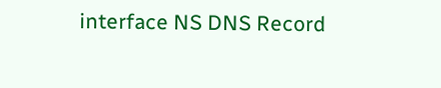interface NS DNS Record